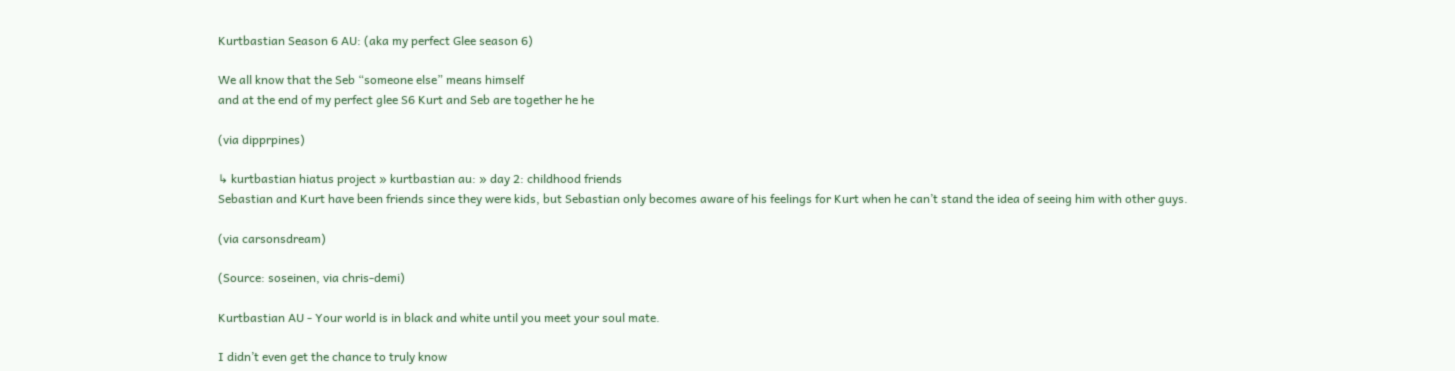Kurtbastian Season 6 AU: (aka my perfect Glee season 6)

We all know that the Seb “someone else” means himself
and at the end of my perfect glee S6 Kurt and Seb are together he he

(via dipprpines)

↳ kurtbastian hiatus project » kurtbastian au: » day 2: childhood friends
Sebastian and Kurt have been friends since they were kids, but Sebastian only becomes aware of his feelings for Kurt when he can’t stand the idea of seeing him with other guys.

(via carsonsdream)

(Source: soseinen, via chris-demi)

Kurtbastian AU - Your world is in black and white until you meet your soul mate.

I didn’t even get the chance to truly know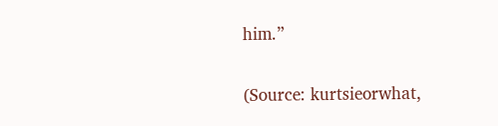him.”

(Source: kurtsieorwhat,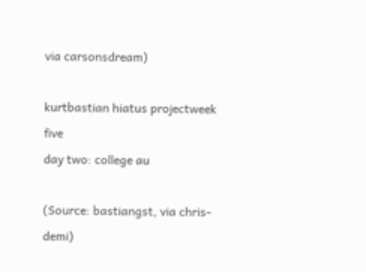via carsonsdream)

kurtbastian hiatus projectweek five
day two: college au

(Source: bastiangst, via chris-demi)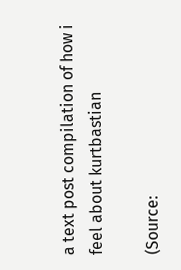a text post compilation of how i feel about kurtbastian

(Source: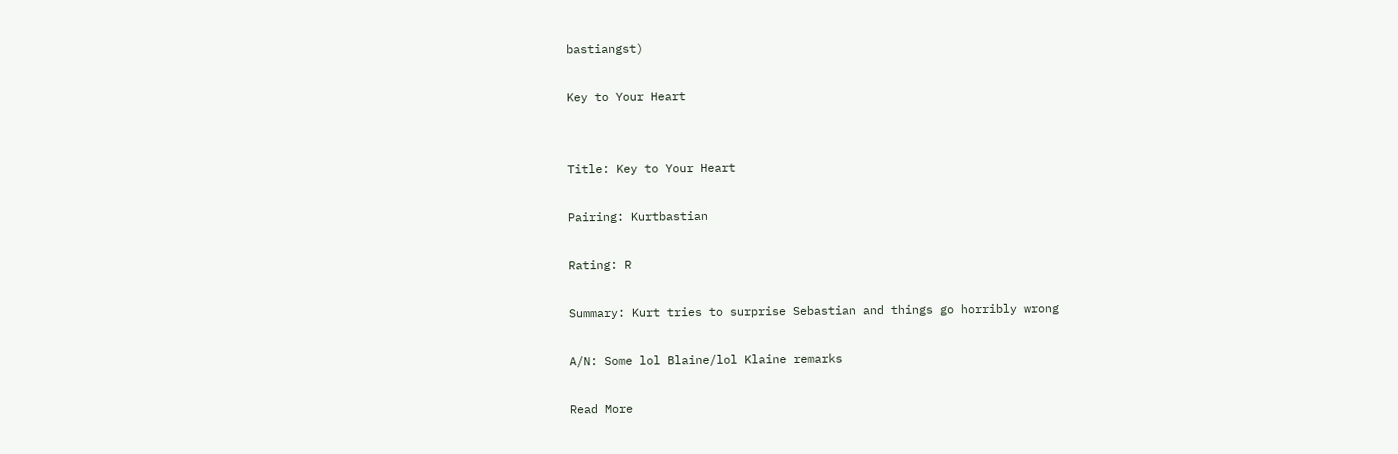bastiangst)

Key to Your Heart


Title: Key to Your Heart

Pairing: Kurtbastian

Rating: R

Summary: Kurt tries to surprise Sebastian and things go horribly wrong

A/N: Some lol Blaine/lol Klaine remarks

Read More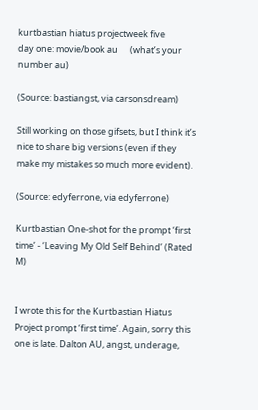kurtbastian hiatus projectweek five
day one: movie/book au      (what’s your number au)

(Source: bastiangst, via carsonsdream)

Still working on those gifsets, but I think it’s nice to share big versions (even if they make my mistakes so much more evident).

(Source: edyferrone, via edyferrone)

Kurtbastian One-shot for the prompt ‘first time’ - ‘Leaving My Old Self Behind’ (Rated M)


I wrote this for the Kurtbastian Hiatus Project prompt ‘first time’. Again, sorry this one is late. Dalton AU, angst, underage,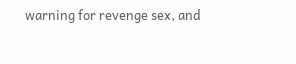warning for revenge sex, and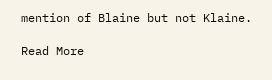mention of Blaine but not Klaine.

Read More